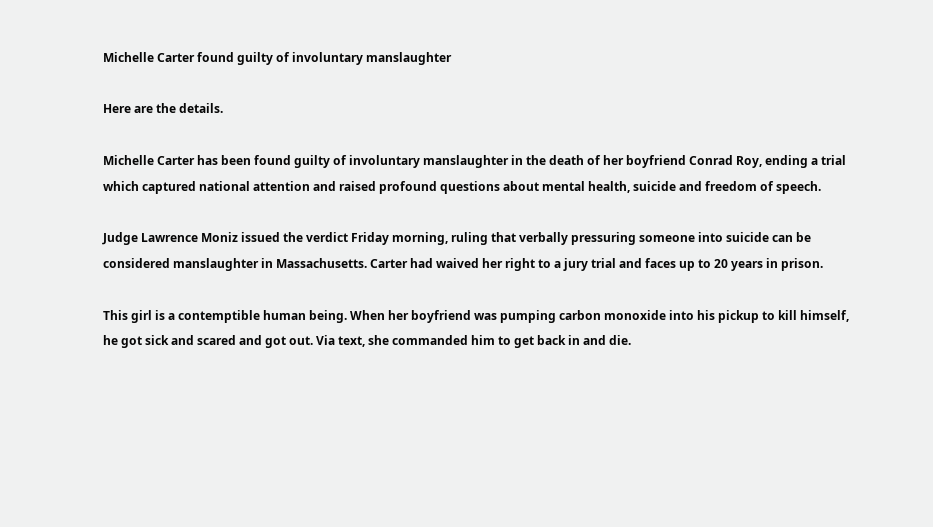Michelle Carter found guilty of involuntary manslaughter

Here are the details.

Michelle Carter has been found guilty of involuntary manslaughter in the death of her boyfriend Conrad Roy, ending a trial which captured national attention and raised profound questions about mental health, suicide and freedom of speech.

Judge Lawrence Moniz issued the verdict Friday morning, ruling that verbally pressuring someone into suicide can be considered manslaughter in Massachusetts. Carter had waived her right to a jury trial and faces up to 20 years in prison.

This girl is a contemptible human being. When her boyfriend was pumping carbon monoxide into his pickup to kill himself, he got sick and scared and got out. Via text, she commanded him to get back in and die.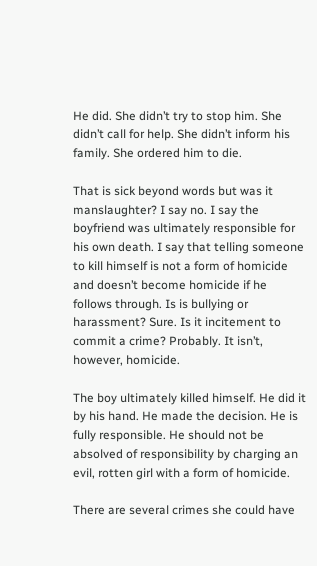He did. She didn’t try to stop him. She didn’t call for help. She didn’t inform his family. She ordered him to die.

That is sick beyond words but was it manslaughter? I say no. I say the boyfriend was ultimately responsible for his own death. I say that telling someone to kill himself is not a form of homicide and doesn’t become homicide if he follows through. Is is bullying or harassment? Sure. Is it incitement to commit a crime? Probably. It isn’t, however, homicide.

The boy ultimately killed himself. He did it by his hand. He made the decision. He is fully responsible. He should not be absolved of responsibility by charging an evil, rotten girl with a form of homicide.

There are several crimes she could have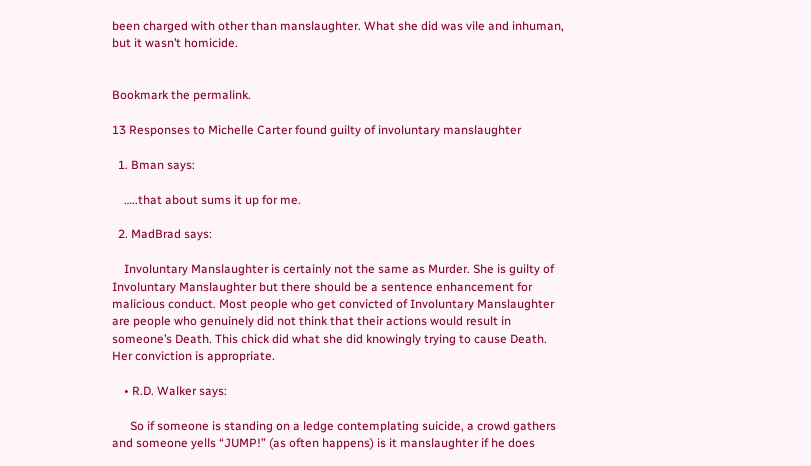been charged with other than manslaughter. What she did was vile and inhuman, but it wasn’t homicide.


Bookmark the permalink.

13 Responses to Michelle Carter found guilty of involuntary manslaughter

  1. Bman says:

    …..that about sums it up for me.

  2. MadBrad says:

    Involuntary Manslaughter is certainly not the same as Murder. She is guilty of Involuntary Manslaughter but there should be a sentence enhancement for malicious conduct. Most people who get convicted of Involuntary Manslaughter are people who genuinely did not think that their actions would result in someone’s Death. This chick did what she did knowingly trying to cause Death. Her conviction is appropriate.

    • R.D. Walker says:

      So if someone is standing on a ledge contemplating suicide, a crowd gathers and someone yells “JUMP!” (as often happens) is it manslaughter if he does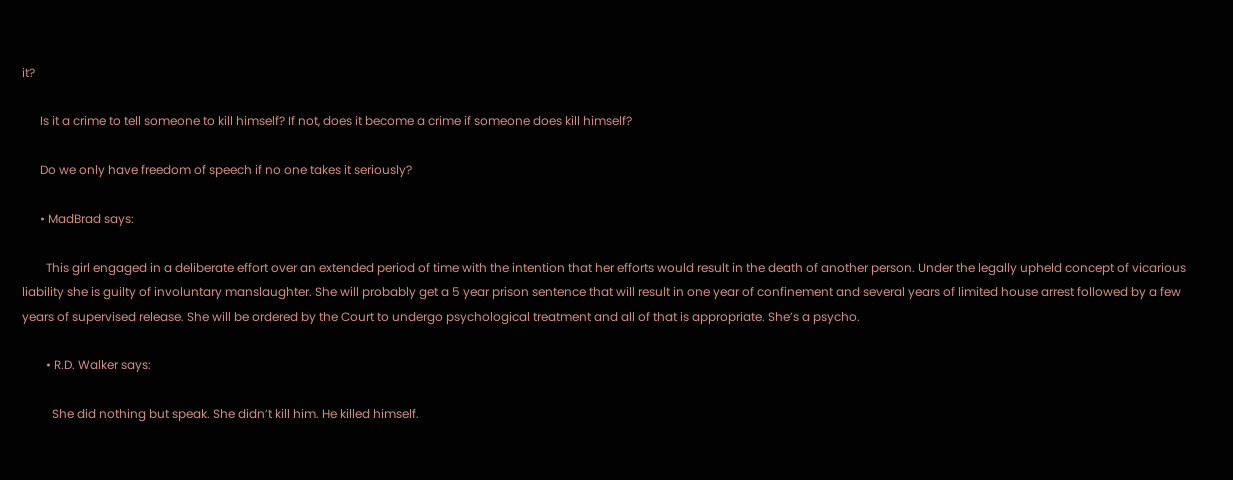it?

      Is it a crime to tell someone to kill himself? If not, does it become a crime if someone does kill himself?

      Do we only have freedom of speech if no one takes it seriously?

      • MadBrad says:

        This girl engaged in a deliberate effort over an extended period of time with the intention that her efforts would result in the death of another person. Under the legally upheld concept of vicarious liability she is guilty of involuntary manslaughter. She will probably get a 5 year prison sentence that will result in one year of confinement and several years of limited house arrest followed by a few years of supervised release. She will be ordered by the Court to undergo psychological treatment and all of that is appropriate. She’s a psycho.

        • R.D. Walker says:

          She did nothing but speak. She didn’t kill him. He killed himself.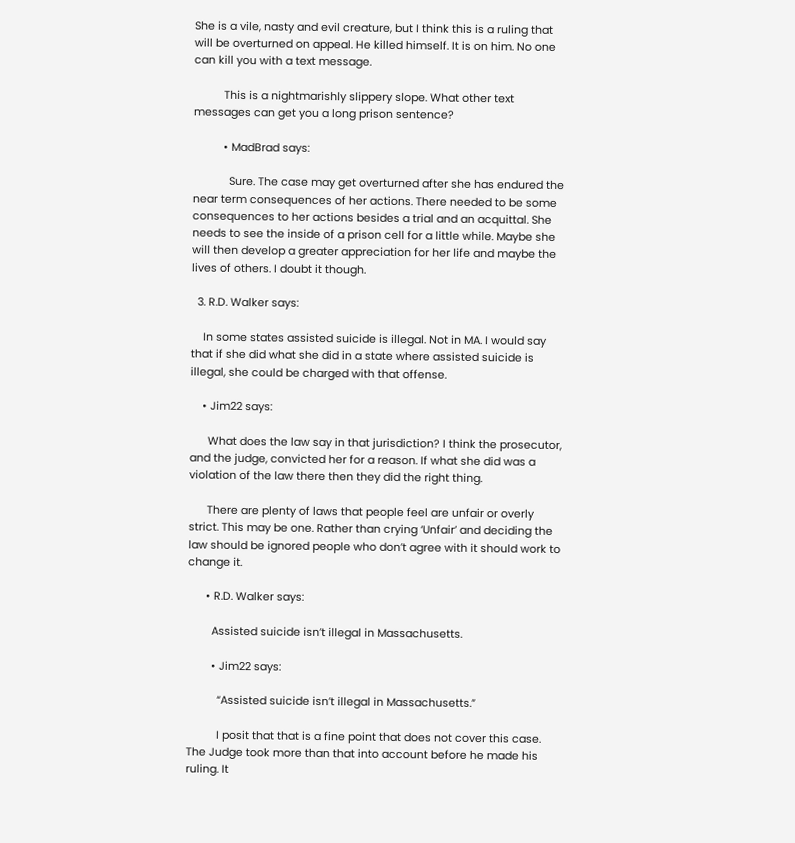She is a vile, nasty and evil creature, but I think this is a ruling that will be overturned on appeal. He killed himself. It is on him. No one can kill you with a text message.

          This is a nightmarishly slippery slope. What other text messages can get you a long prison sentence?

          • MadBrad says:

            Sure. The case may get overturned after she has endured the near term consequences of her actions. There needed to be some consequences to her actions besides a trial and an acquittal. She needs to see the inside of a prison cell for a little while. Maybe she will then develop a greater appreciation for her life and maybe the lives of others. I doubt it though.

  3. R.D. Walker says:

    In some states assisted suicide is illegal. Not in MA. I would say that if she did what she did in a state where assisted suicide is illegal, she could be charged with that offense.

    • Jim22 says:

      What does the law say in that jurisdiction? I think the prosecutor, and the judge, convicted her for a reason. If what she did was a violation of the law there then they did the right thing.

      There are plenty of laws that people feel are unfair or overly strict. This may be one. Rather than crying ‘Unfair’ and deciding the law should be ignored people who don’t agree with it should work to change it.

      • R.D. Walker says:

        Assisted suicide isn’t illegal in Massachusetts.

        • Jim22 says:

          “Assisted suicide isn’t illegal in Massachusetts.”

          I posit that that is a fine point that does not cover this case. The Judge took more than that into account before he made his ruling. It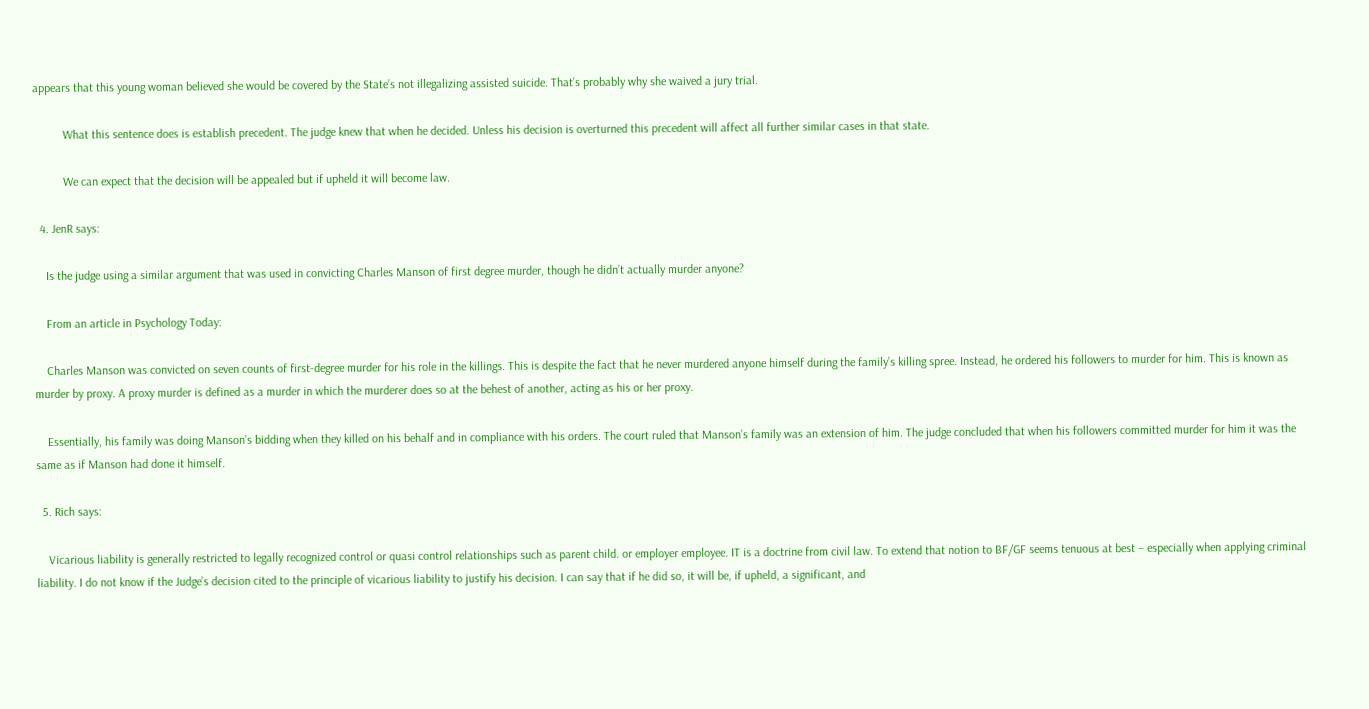appears that this young woman believed she would be covered by the State’s not illegalizing assisted suicide. That’s probably why she waived a jury trial.

          What this sentence does is establish precedent. The judge knew that when he decided. Unless his decision is overturned this precedent will affect all further similar cases in that state.

          We can expect that the decision will be appealed but if upheld it will become law.

  4. JenR says:

    Is the judge using a similar argument that was used in convicting Charles Manson of first degree murder, though he didn’t actually murder anyone?

    From an article in Psychology Today:

    Charles Manson was convicted on seven counts of first-degree murder for his role in the killings. This is despite the fact that he never murdered anyone himself during the family’s killing spree. Instead, he ordered his followers to murder for him. This is known as murder by proxy. A proxy murder is defined as a murder in which the murderer does so at the behest of another, acting as his or her proxy.

    Essentially, his family was doing Manson’s bidding when they killed on his behalf and in compliance with his orders. The court ruled that Manson’s family was an extension of him. The judge concluded that when his followers committed murder for him it was the same as if Manson had done it himself.

  5. Rich says:

    Vicarious liability is generally restricted to legally recognized control or quasi control relationships such as parent child. or employer employee. IT is a doctrine from civil law. To extend that notion to BF/GF seems tenuous at best – especially when applying criminal liability. I do not know if the Judge’s decision cited to the principle of vicarious liability to justify his decision. I can say that if he did so, it will be, if upheld, a significant, and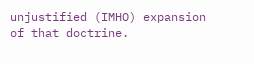unjustified (IMHO) expansion of that doctrine.